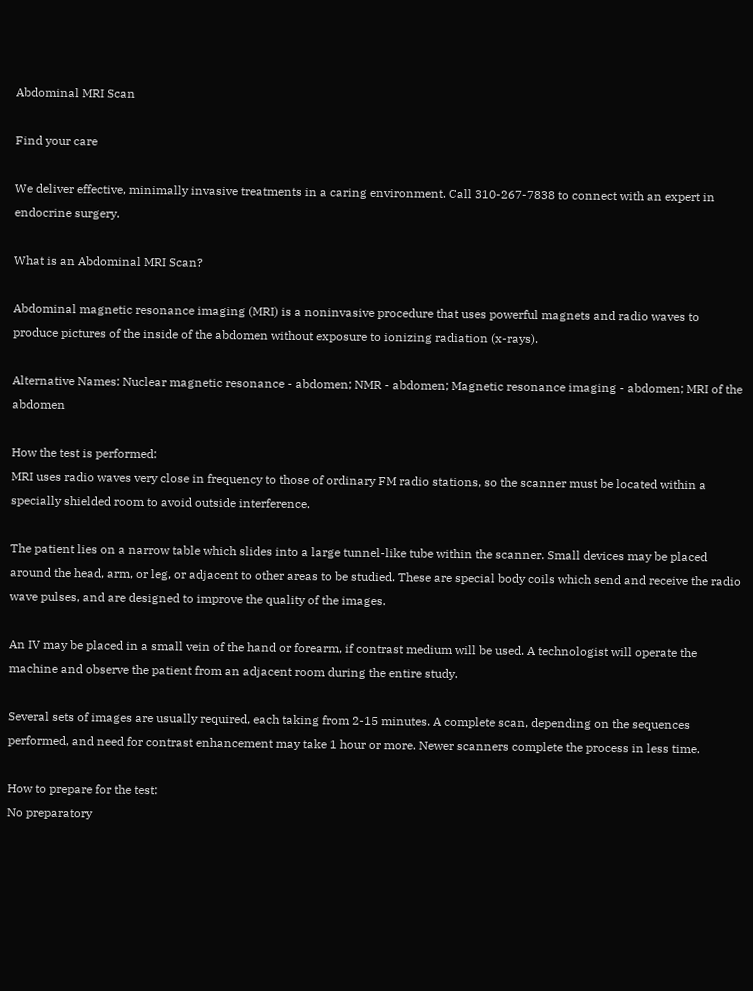Abdominal MRI Scan

Find your care

We deliver effective, minimally invasive treatments in a caring environment. Call 310-267-7838 to connect with an expert in endocrine surgery.

What is an Abdominal MRI Scan?

Abdominal magnetic resonance imaging (MRI) is a noninvasive procedure that uses powerful magnets and radio waves to produce pictures of the inside of the abdomen without exposure to ionizing radiation (x-rays).

Alternative Names: Nuclear magnetic resonance - abdomen; NMR - abdomen; Magnetic resonance imaging - abdomen; MRI of the abdomen

How the test is performed:
MRI uses radio waves very close in frequency to those of ordinary FM radio stations, so the scanner must be located within a specially shielded room to avoid outside interference.

The patient lies on a narrow table which slides into a large tunnel-like tube within the scanner. Small devices may be placed around the head, arm, or leg, or adjacent to other areas to be studied. These are special body coils which send and receive the radio wave pulses, and are designed to improve the quality of the images.

An IV may be placed in a small vein of the hand or forearm, if contrast medium will be used. A technologist will operate the machine and observe the patient from an adjacent room during the entire study.

Several sets of images are usually required, each taking from 2-15 minutes. A complete scan, depending on the sequences performed, and need for contrast enhancement may take 1 hour or more. Newer scanners complete the process in less time.

How to prepare for the test:
No preparatory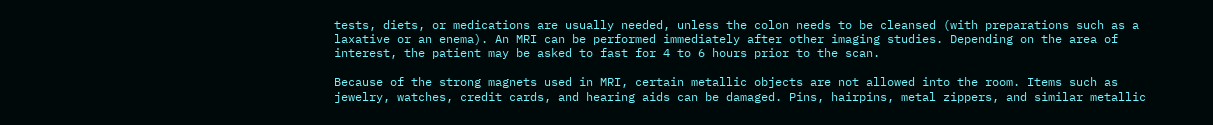tests, diets, or medications are usually needed, unless the colon needs to be cleansed (with preparations such as a laxative or an enema). An MRI can be performed immediately after other imaging studies. Depending on the area of interest, the patient may be asked to fast for 4 to 6 hours prior to the scan.

Because of the strong magnets used in MRI, certain metallic objects are not allowed into the room. Items such as jewelry, watches, credit cards, and hearing aids can be damaged. Pins, hairpins, metal zippers, and similar metallic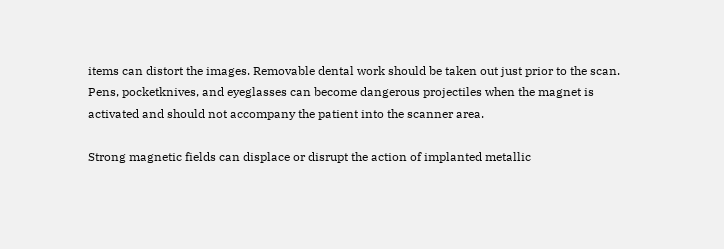items can distort the images. Removable dental work should be taken out just prior to the scan. Pens, pocketknives, and eyeglasses can become dangerous projectiles when the magnet is activated and should not accompany the patient into the scanner area.

Strong magnetic fields can displace or disrupt the action of implanted metallic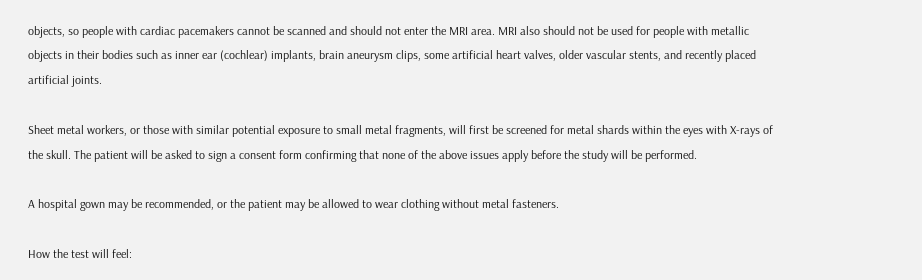objects, so people with cardiac pacemakers cannot be scanned and should not enter the MRI area. MRI also should not be used for people with metallic objects in their bodies such as inner ear (cochlear) implants, brain aneurysm clips, some artificial heart valves, older vascular stents, and recently placed artificial joints.

Sheet metal workers, or those with similar potential exposure to small metal fragments, will first be screened for metal shards within the eyes with X-rays of the skull. The patient will be asked to sign a consent form confirming that none of the above issues apply before the study will be performed.

A hospital gown may be recommended, or the patient may be allowed to wear clothing without metal fasteners.

How the test will feel: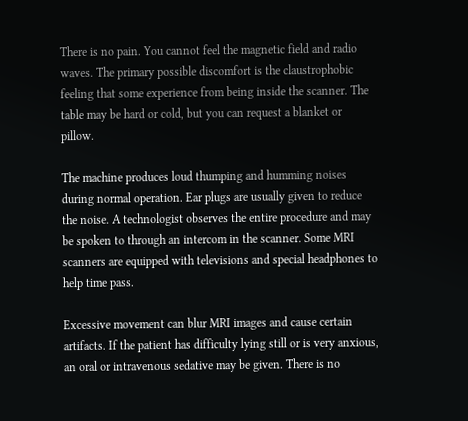There is no pain. You cannot feel the magnetic field and radio waves. The primary possible discomfort is the claustrophobic feeling that some experience from being inside the scanner. The table may be hard or cold, but you can request a blanket or pillow.

The machine produces loud thumping and humming noises during normal operation. Ear plugs are usually given to reduce the noise. A technologist observes the entire procedure and may be spoken to through an intercom in the scanner. Some MRI scanners are equipped with televisions and special headphones to help time pass.

Excessive movement can blur MRI images and cause certain artifacts. If the patient has difficulty lying still or is very anxious, an oral or intravenous sedative may be given. There is no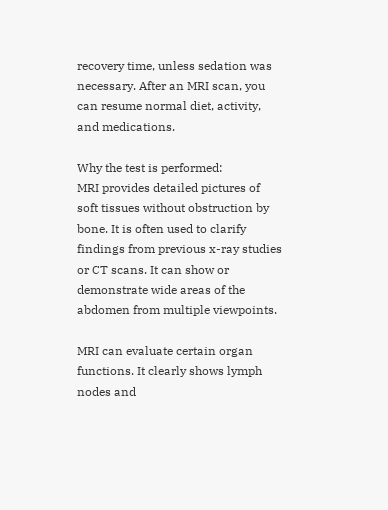recovery time, unless sedation was necessary. After an MRI scan, you can resume normal diet, activity, and medications.

Why the test is performed:
MRI provides detailed pictures of soft tissues without obstruction by bone. It is often used to clarify findings from previous x-ray studies or CT scans. It can show or demonstrate wide areas of the abdomen from multiple viewpoints.

MRI can evaluate certain organ functions. It clearly shows lymph nodes and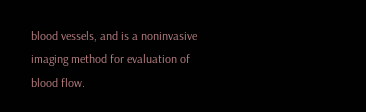blood vessels, and is a noninvasive imaging method for evaluation of blood flow.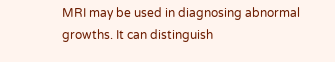MRI may be used in diagnosing abnormal growths. It can distinguish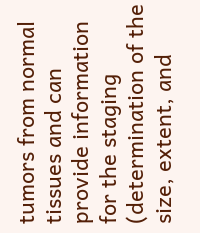tumors from normal tissues and can provide information for the staging (determination of the size, extent, and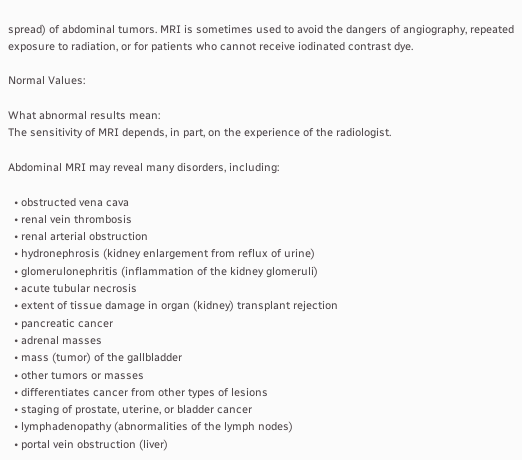spread) of abdominal tumors. MRI is sometimes used to avoid the dangers of angiography, repeated exposure to radiation, or for patients who cannot receive iodinated contrast dye.

Normal Values:

What abnormal results mean:
The sensitivity of MRI depends, in part, on the experience of the radiologist.

Abdominal MRI may reveal many disorders, including:

  • obstructed vena cava
  • renal vein thrombosis
  • renal arterial obstruction
  • hydronephrosis (kidney enlargement from reflux of urine)
  • glomerulonephritis (inflammation of the kidney glomeruli)
  • acute tubular necrosis
  • extent of tissue damage in organ (kidney) transplant rejection
  • pancreatic cancer
  • adrenal masses
  • mass (tumor) of the gallbladder
  • other tumors or masses
  • differentiates cancer from other types of lesions
  • staging of prostate, uterine, or bladder cancer
  • lymphadenopathy (abnormalities of the lymph nodes)
  • portal vein obstruction (liver)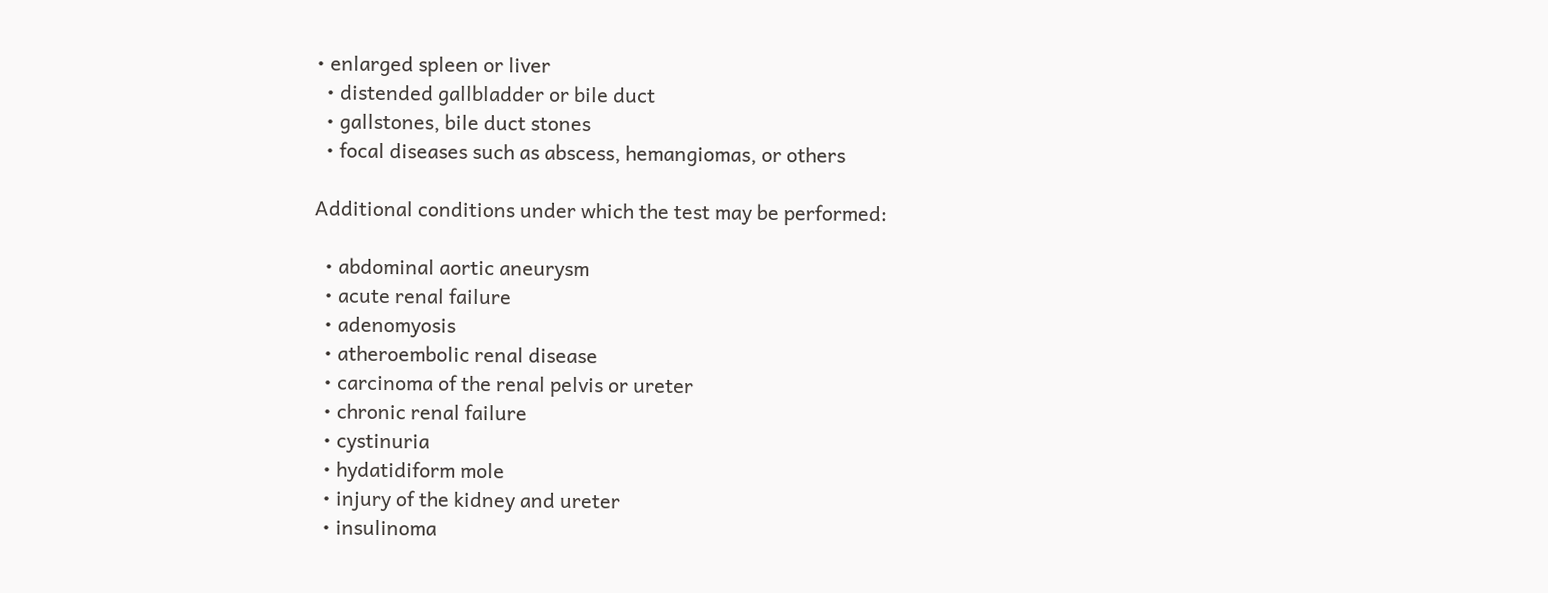• enlarged spleen or liver
  • distended gallbladder or bile duct
  • gallstones, bile duct stones
  • focal diseases such as abscess, hemangiomas, or others

Additional conditions under which the test may be performed:

  • abdominal aortic aneurysm
  • acute renal failure
  • adenomyosis
  • atheroembolic renal disease
  • carcinoma of the renal pelvis or ureter
  • chronic renal failure
  • cystinuria
  • hydatidiform mole
  • injury of the kidney and ureter
  • insulinoma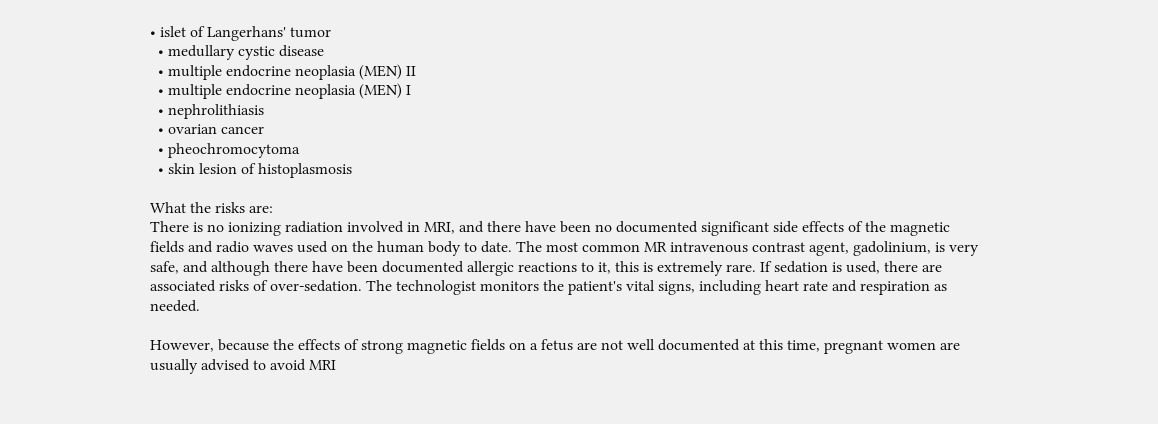• islet of Langerhans' tumor
  • medullary cystic disease
  • multiple endocrine neoplasia (MEN) II
  • multiple endocrine neoplasia (MEN) I
  • nephrolithiasis
  • ovarian cancer
  • pheochromocytoma
  • skin lesion of histoplasmosis

What the risks are:
There is no ionizing radiation involved in MRI, and there have been no documented significant side effects of the magnetic fields and radio waves used on the human body to date. The most common MR intravenous contrast agent, gadolinium, is very safe, and although there have been documented allergic reactions to it, this is extremely rare. If sedation is used, there are associated risks of over-sedation. The technologist monitors the patient's vital signs, including heart rate and respiration as needed.

However, because the effects of strong magnetic fields on a fetus are not well documented at this time, pregnant women are usually advised to avoid MRI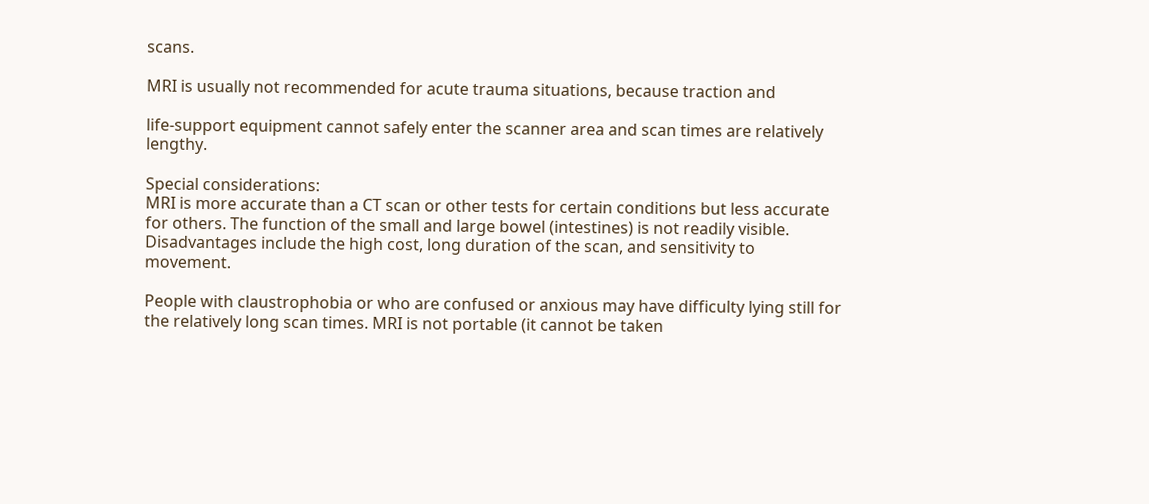scans.

MRI is usually not recommended for acute trauma situations, because traction and

life-support equipment cannot safely enter the scanner area and scan times are relatively lengthy.

Special considerations:
MRI is more accurate than a CT scan or other tests for certain conditions but less accurate for others. The function of the small and large bowel (intestines) is not readily visible. Disadvantages include the high cost, long duration of the scan, and sensitivity to movement.

People with claustrophobia or who are confused or anxious may have difficulty lying still for the relatively long scan times. MRI is not portable (it cannot be taken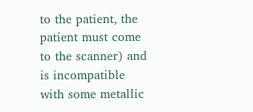to the patient, the patient must come to the scanner) and is incompatible with some metallic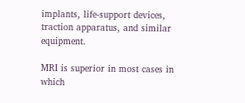implants, life-support devices, traction apparatus, and similar equipment.

MRI is superior in most cases in which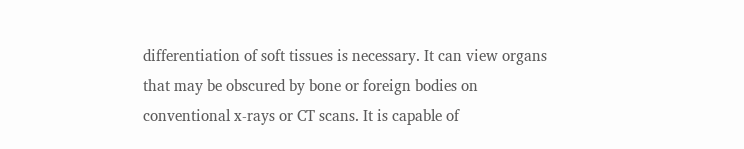differentiation of soft tissues is necessary. It can view organs that may be obscured by bone or foreign bodies on conventional x-rays or CT scans. It is capable of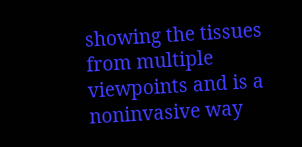showing the tissues from multiple viewpoints and is a noninvasive way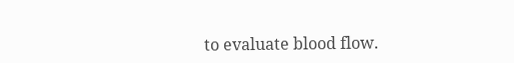to evaluate blood flow.